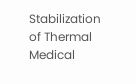Stabilization of Thermal Medical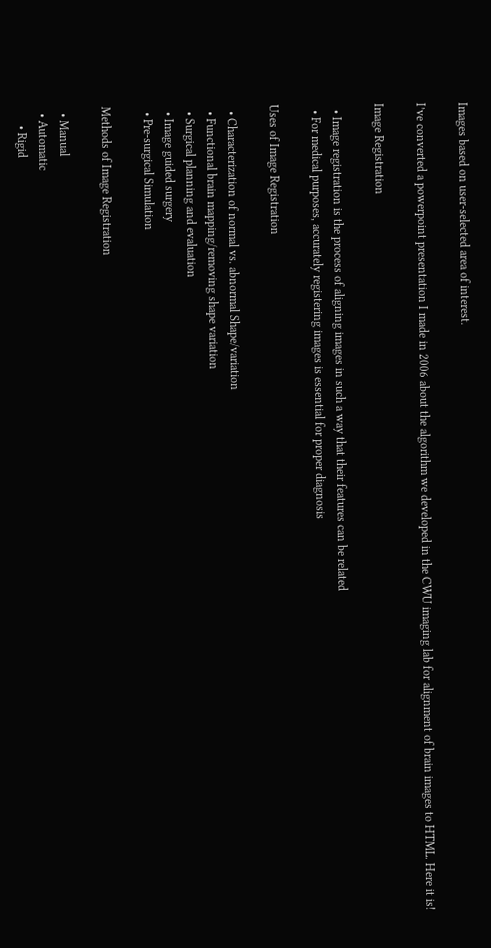Images based on user-selected area of interest.

I’ve converted a powerpoint presentation I made in 2006 about the algorithm we developed in the CWU imaging lab for alignment of brain images to HTML. Here it is!

Image Registration

  • Image registration is the process of aligning images in such a way that their features can be related
  • For medical purposes, accurately registering images is essential for proper diagnosis

Uses of Image Registration

  • Characterization of normal vs. abnormal Shape/variation
  • Functional brain mapping/removing shape variation
  • Surgical planning and evaluation
  • Image guided surgery
  • Pre-surgical Simulation

Methods of Image Registration

  • Manual
  • Automatic
      • Rigid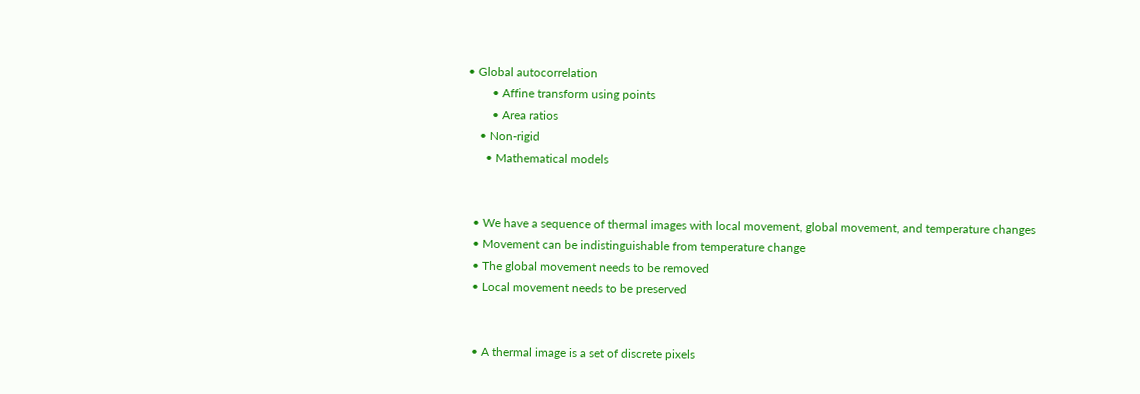• Global autocorrelation
        • Affine transform using points
        • Area ratios
    • Non-rigid
      • Mathematical models


  • We have a sequence of thermal images with local movement, global movement, and temperature changes
  • Movement can be indistinguishable from temperature change
  • The global movement needs to be removed
  • Local movement needs to be preserved


  • A thermal image is a set of discrete pixels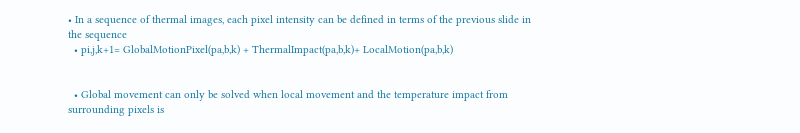• In a sequence of thermal images, each pixel intensity can be defined in terms of the previous slide in the sequence
  • pi,j,k+1= GlobalMotionPixel(pa,b,k) + ThermalImpact(pa,b,k)+ LocalMotion(pa,b,k)


  • Global movement can only be solved when local movement and the temperature impact from surrounding pixels is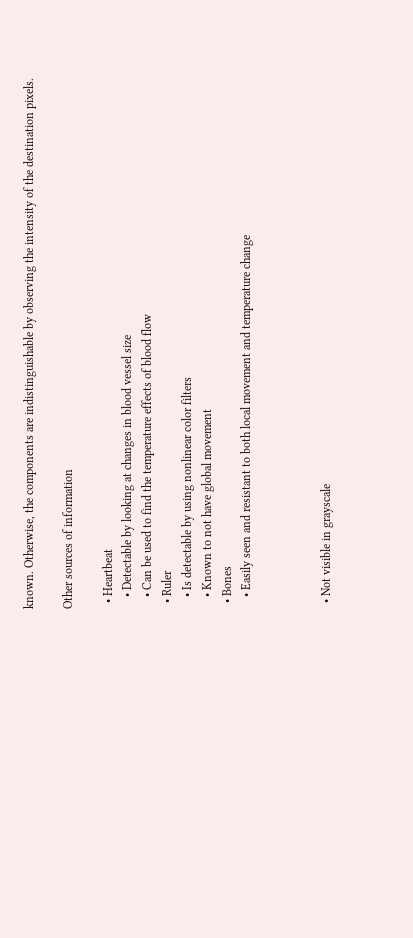known. Otherwise, the components are indistinguishable by observing the intensity of the destination pixels.

Other sources of information

  • Heartbeat
    • Detectable by looking at changes in blood vessel size
    • Can be used to find the temperature effects of blood flow
  • Ruler
    • Is detectable by using nonlinear color filters
    • Known to not have global movement
  • Bones
    • Easily seen and resistant to both local movement and temperature change



  • Not visible in grayscale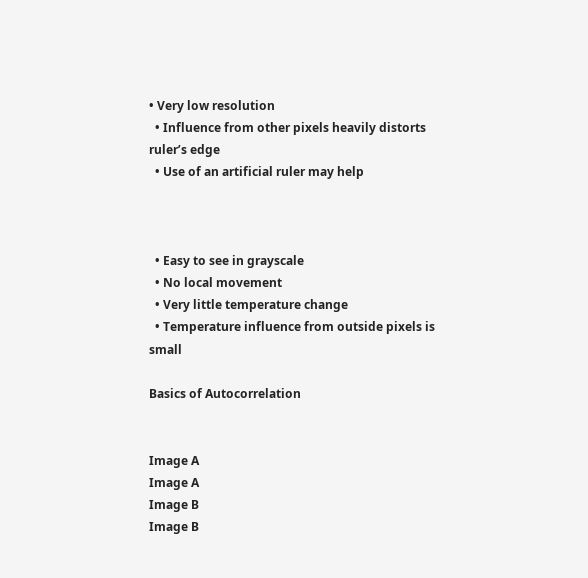• Very low resolution
  • Influence from other pixels heavily distorts ruler’s edge
  • Use of an artificial ruler may help



  • Easy to see in grayscale
  • No local movement
  • Very little temperature change
  • Temperature influence from outside pixels is small

Basics of Autocorrelation


Image A
Image A
Image B
Image B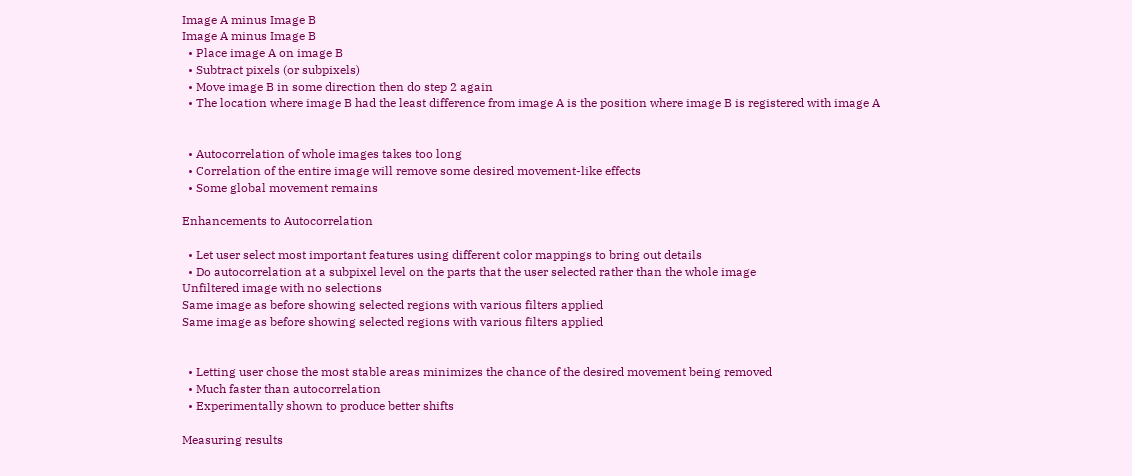Image A minus Image B
Image A minus Image B
  • Place image A on image B
  • Subtract pixels (or subpixels)
  • Move image B in some direction then do step 2 again
  • The location where image B had the least difference from image A is the position where image B is registered with image A


  • Autocorrelation of whole images takes too long
  • Correlation of the entire image will remove some desired movement-like effects
  • Some global movement remains

Enhancements to Autocorrelation

  • Let user select most important features using different color mappings to bring out details
  • Do autocorrelation at a subpixel level on the parts that the user selected rather than the whole image
Unfiltered image with no selections
Same image as before showing selected regions with various filters applied
Same image as before showing selected regions with various filters applied


  • Letting user chose the most stable areas minimizes the chance of the desired movement being removed
  • Much faster than autocorrelation
  • Experimentally shown to produce better shifts

Measuring results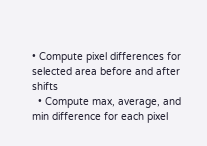• Compute pixel differences for selected area before and after shifts
  • Compute max, average, and min difference for each pixel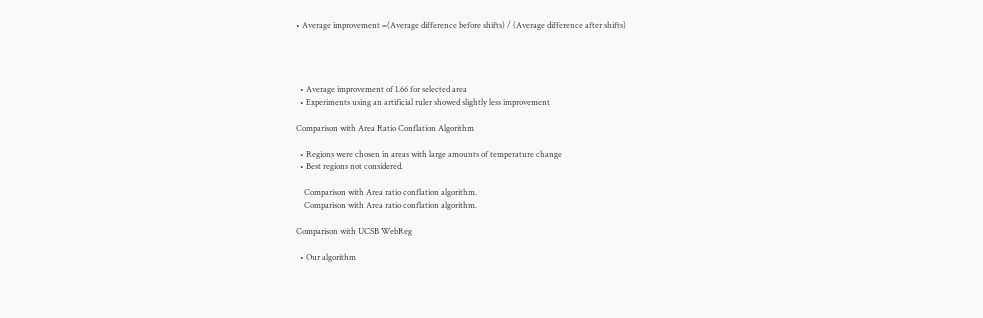• Average improvement =(Average difference before shifts) / (Average difference after shifts)




  • Average improvement of 1.66 for selected area
  • Experiments using an artificial ruler showed slightly less improvement

Comparison with Area Ratio Conflation Algorithm

  • Regions were chosen in areas with large amounts of temperature change
  • Best regions not considered.

    Comparison with Area ratio conflation algorithm.
    Comparison with Area ratio conflation algorithm.

Comparison with UCSB WebReg

  • Our algorithm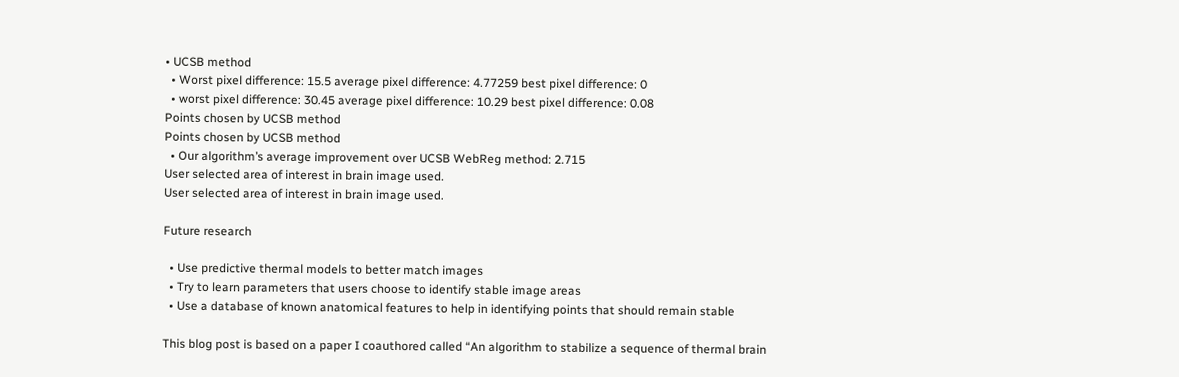• UCSB method
  • Worst pixel difference: 15.5 average pixel difference: 4.77259 best pixel difference: 0
  • worst pixel difference: 30.45 average pixel difference: 10.29 best pixel difference: 0.08
Points chosen by UCSB method
Points chosen by UCSB method
  • Our algorithm’s average improvement over UCSB WebReg method: 2.715
User selected area of interest in brain image used.
User selected area of interest in brain image used.

Future research

  • Use predictive thermal models to better match images
  • Try to learn parameters that users choose to identify stable image areas
  • Use a database of known anatomical features to help in identifying points that should remain stable

This blog post is based on a paper I coauthored called “An algorithm to stabilize a sequence of thermal brain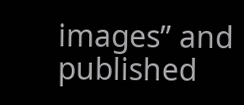images” and published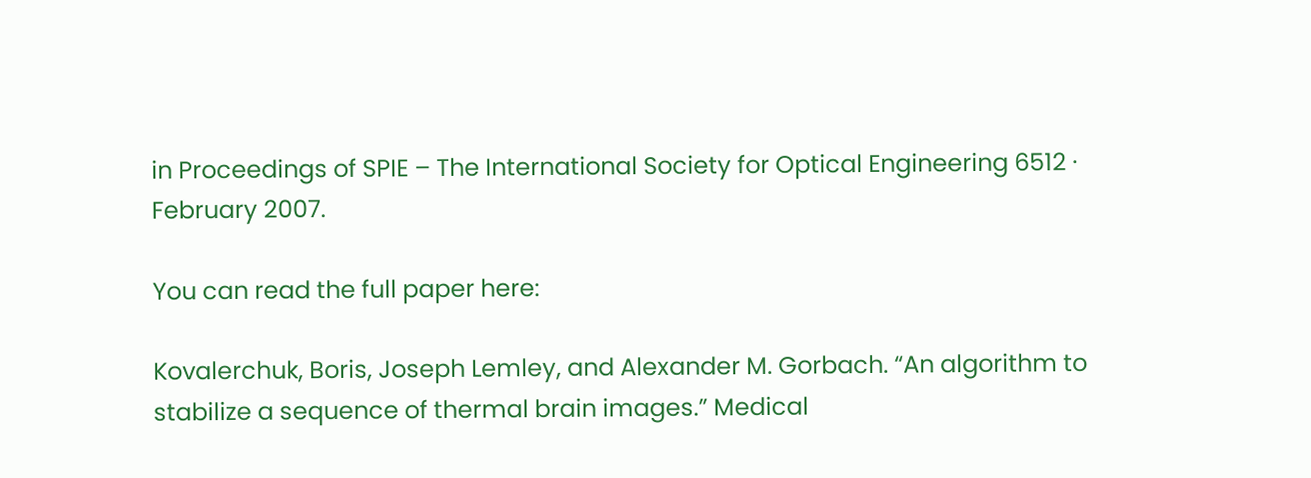in Proceedings of SPIE – The International Society for Optical Engineering 6512 · February 2007.

You can read the full paper here:

Kovalerchuk, Boris, Joseph Lemley, and Alexander M. Gorbach. “An algorithm to stabilize a sequence of thermal brain images.” Medical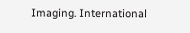Imaging. International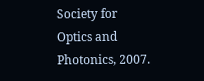Society for Optics and Photonics, 2007.